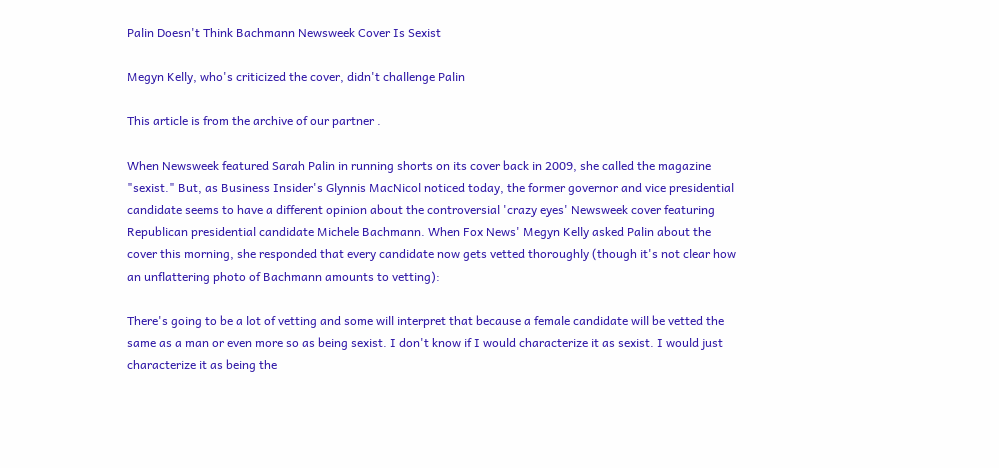Palin Doesn't Think Bachmann Newsweek Cover Is Sexist

Megyn Kelly, who's criticized the cover, didn't challenge Palin

This article is from the archive of our partner .

When Newsweek featured Sarah Palin in running shorts on its cover back in 2009, she called the magazine "sexist." But, as Business Insider's Glynnis MacNicol noticed today, the former governor and vice presidential candidate seems to have a different opinion about the controversial 'crazy eyes' Newsweek cover featuring Republican presidential candidate Michele Bachmann. When Fox News' Megyn Kelly asked Palin about the cover this morning, she responded that every candidate now gets vetted thoroughly (though it's not clear how an unflattering photo of Bachmann amounts to vetting):

There's going to be a lot of vetting and some will interpret that because a female candidate will be vetted the same as a man or even more so as being sexist. I don't know if I would characterize it as sexist. I would just characterize it as being the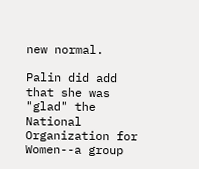new normal.

Palin did add that she was "glad" the National Organization for Women--a group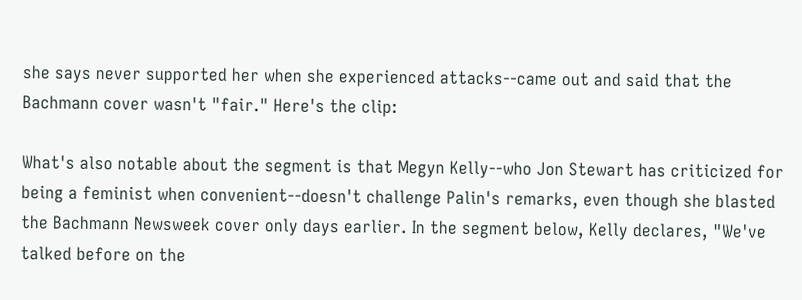she says never supported her when she experienced attacks--came out and said that the Bachmann cover wasn't "fair." Here's the clip:

What's also notable about the segment is that Megyn Kelly--who Jon Stewart has criticized for being a feminist when convenient--doesn't challenge Palin's remarks, even though she blasted the Bachmann Newsweek cover only days earlier. In the segment below, Kelly declares, "We've talked before on the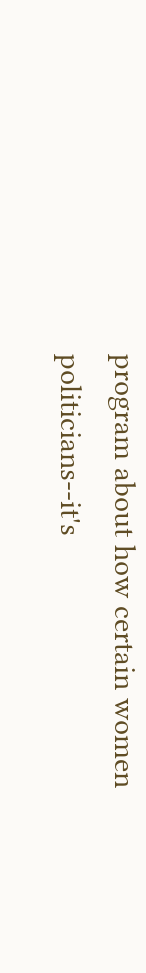program about how certain women politicians--it's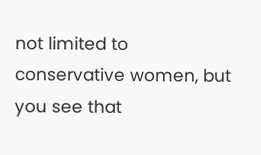not limited to conservative women, but you see that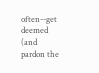often--get deemed (and pardon the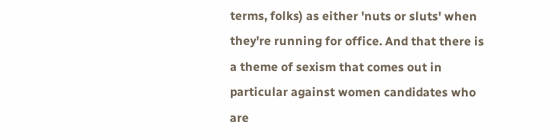terms, folks) as either 'nuts or sluts' when they're running for office. And that there is a theme of sexism that comes out in particular against women candidates who are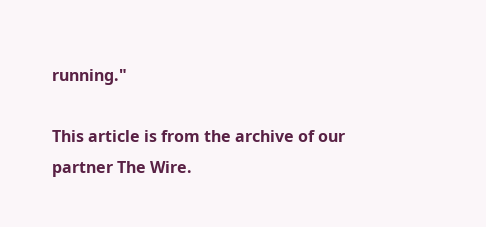running."

This article is from the archive of our partner The Wire.